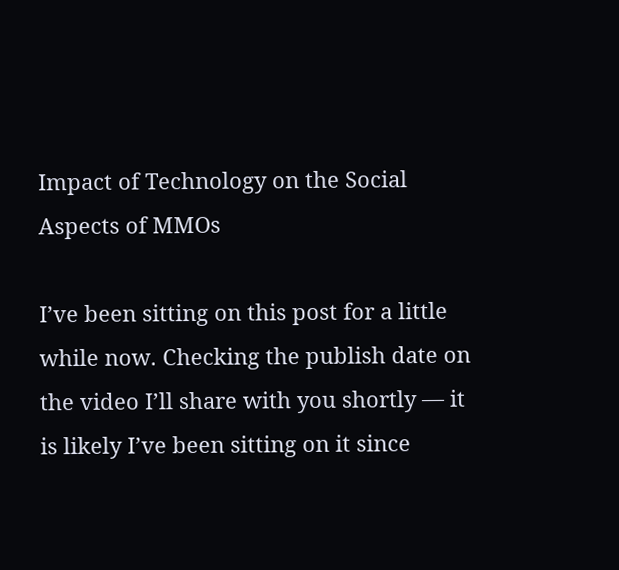Impact of Technology on the Social Aspects of MMOs

I’ve been sitting on this post for a little while now. Checking the publish date on the video I’ll share with you shortly — it is likely I’ve been sitting on it since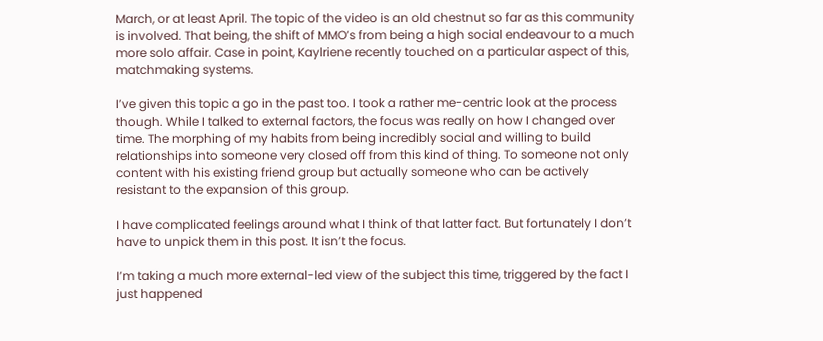March, or at least April. The topic of the video is an old chestnut so far as this community is involved. That being, the shift of MMO’s from being a high social endeavour to a much more solo affair. Case in point, Kaylriene recently touched on a particular aspect of this, matchmaking systems.

I’ve given this topic a go in the past too. I took a rather me-centric look at the process though. While I talked to external factors, the focus was really on how I changed over time. The morphing of my habits from being incredibly social and willing to build relationships into someone very closed off from this kind of thing. To someone not only content with his existing friend group but actually someone who can be actively resistant to the expansion of this group.

I have complicated feelings around what I think of that latter fact. But fortunately I don’t have to unpick them in this post. It isn’t the focus.

I’m taking a much more external-led view of the subject this time, triggered by the fact I just happened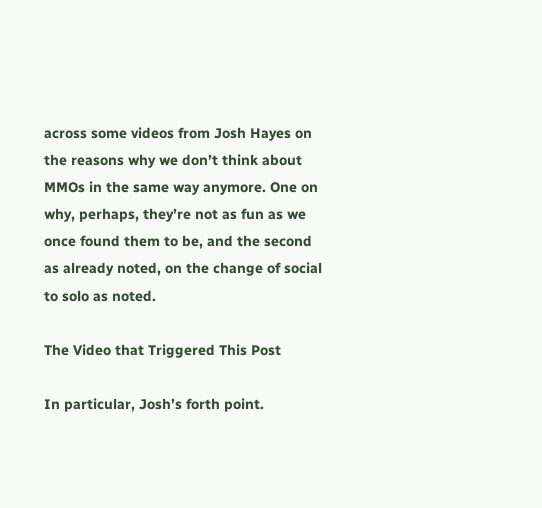across some videos from Josh Hayes on the reasons why we don’t think about MMOs in the same way anymore. One on why, perhaps, they’re not as fun as we once found them to be, and the second as already noted, on the change of social to solo as noted.

The Video that Triggered This Post

In particular, Josh’s forth point.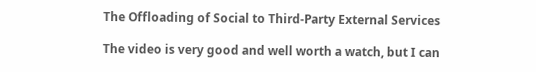The Offloading of Social to Third-Party External Services

The video is very good and well worth a watch, but I can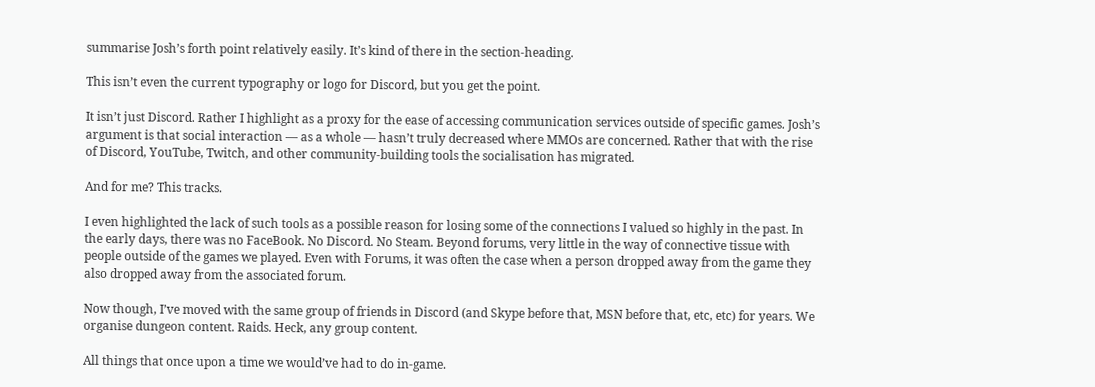summarise Josh’s forth point relatively easily. It’s kind of there in the section-heading.

This isn’t even the current typography or logo for Discord, but you get the point.

It isn’t just Discord. Rather I highlight as a proxy for the ease of accessing communication services outside of specific games. Josh’s argument is that social interaction — as a whole — hasn’t truly decreased where MMOs are concerned. Rather that with the rise of Discord, YouTube, Twitch, and other community-building tools the socialisation has migrated.

And for me? This tracks.

I even highlighted the lack of such tools as a possible reason for losing some of the connections I valued so highly in the past. In the early days, there was no FaceBook. No Discord. No Steam. Beyond forums, very little in the way of connective tissue with people outside of the games we played. Even with Forums, it was often the case when a person dropped away from the game they also dropped away from the associated forum.

Now though, I’ve moved with the same group of friends in Discord (and Skype before that, MSN before that, etc, etc) for years. We organise dungeon content. Raids. Heck, any group content.

All things that once upon a time we would’ve had to do in-game.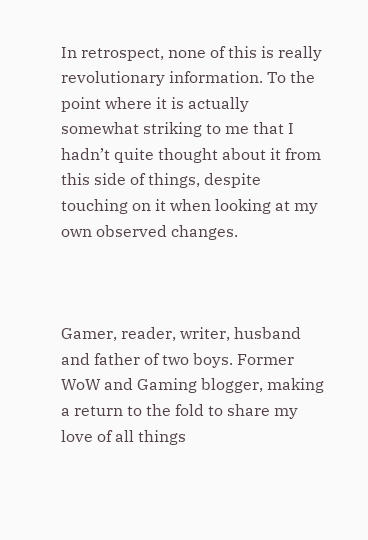In retrospect, none of this is really revolutionary information. To the point where it is actually somewhat striking to me that I hadn’t quite thought about it from this side of things, despite touching on it when looking at my own observed changes.



Gamer, reader, writer, husband and father of two boys. Former WoW and Gaming blogger, making a return to the fold to share my love of all things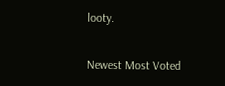looty.

Newest Most Voted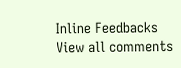Inline Feedbacks
View all comments